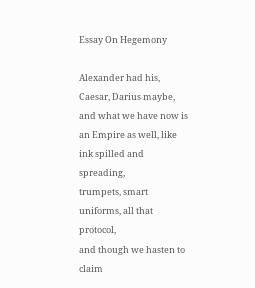Essay On Hegemony

Alexander had his, Caesar, Darius maybe,
and what we have now is an Empire as well, like ink spilled and spreading,
trumpets, smart uniforms, all that protocol,
and though we hasten to claim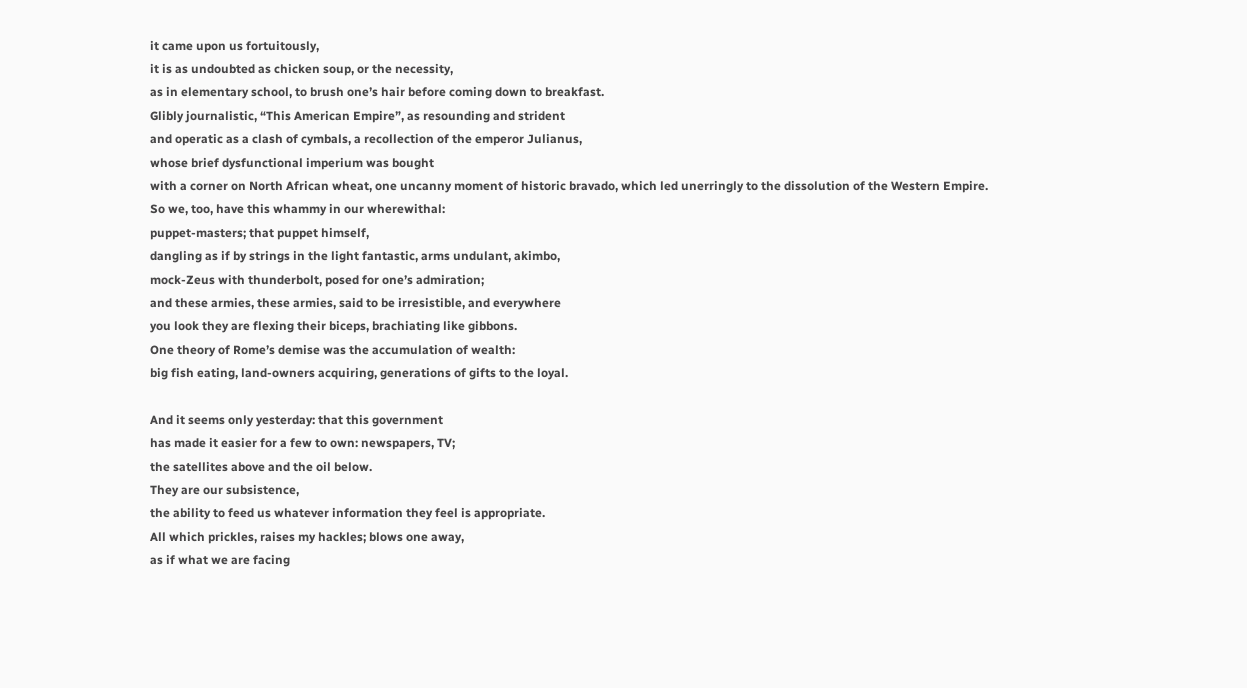it came upon us fortuitously,
it is as undoubted as chicken soup, or the necessity,
as in elementary school, to brush one’s hair before coming down to breakfast.
Glibly journalistic, “This American Empire”, as resounding and strident
and operatic as a clash of cymbals, a recollection of the emperor Julianus,
whose brief dysfunctional imperium was bought
with a corner on North African wheat, one uncanny moment of historic bravado, which led unerringly to the dissolution of the Western Empire.
So we, too, have this whammy in our wherewithal:
puppet-masters; that puppet himself,
dangling as if by strings in the light fantastic, arms undulant, akimbo,
mock-Zeus with thunderbolt, posed for one’s admiration;
and these armies, these armies, said to be irresistible, and everywhere
you look they are flexing their biceps, brachiating like gibbons.
One theory of Rome’s demise was the accumulation of wealth:
big fish eating, land-owners acquiring, generations of gifts to the loyal.

And it seems only yesterday: that this government
has made it easier for a few to own: newspapers, TV;
the satellites above and the oil below.
They are our subsistence,
the ability to feed us whatever information they feel is appropriate.
All which prickles, raises my hackles; blows one away,
as if what we are facing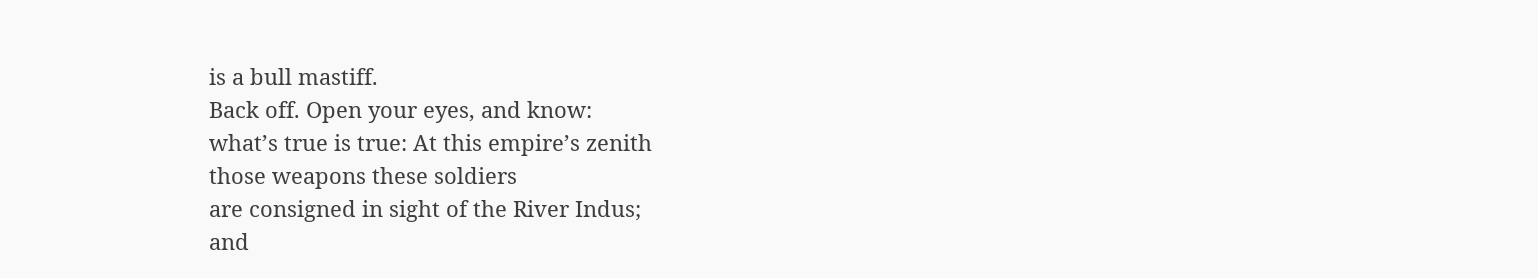is a bull mastiff.
Back off. Open your eyes, and know:
what’s true is true: At this empire’s zenith
those weapons these soldiers
are consigned in sight of the River Indus;
and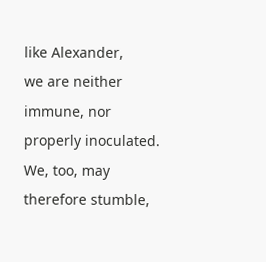like Alexander,
we are neither immune, nor properly inoculated.
We, too, may therefore stumble,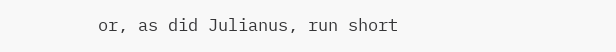or, as did Julianus, run short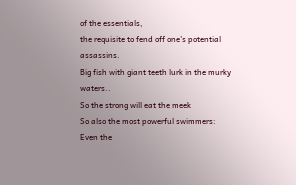of the essentials,
the requisite to fend off one’s potential assassins.
Big fish with giant teeth lurk in the murky waters..
So the strong will eat the meek
So also the most powerful swimmers:
Even the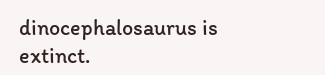dinocephalosaurus is extinct.